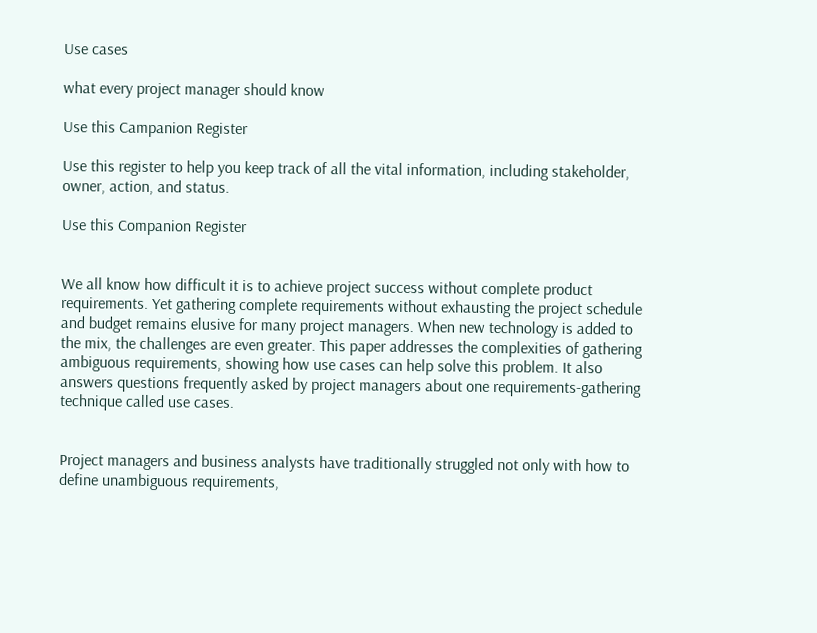Use cases

what every project manager should know

Use this Campanion Register

Use this register to help you keep track of all the vital information, including stakeholder, owner, action, and status.

Use this Companion Register


We all know how difficult it is to achieve project success without complete product requirements. Yet gathering complete requirements without exhausting the project schedule and budget remains elusive for many project managers. When new technology is added to the mix, the challenges are even greater. This paper addresses the complexities of gathering ambiguous requirements, showing how use cases can help solve this problem. It also answers questions frequently asked by project managers about one requirements-gathering technique called use cases.


Project managers and business analysts have traditionally struggled not only with how to define unambiguous requirements,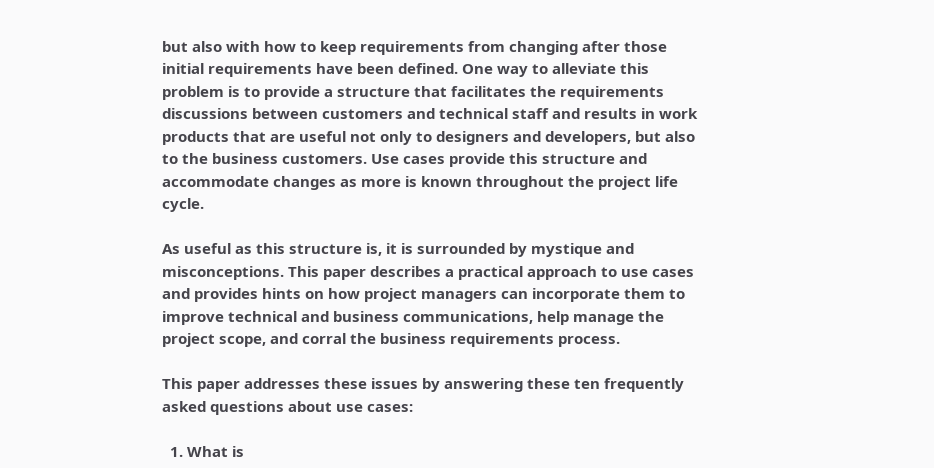but also with how to keep requirements from changing after those initial requirements have been defined. One way to alleviate this problem is to provide a structure that facilitates the requirements discussions between customers and technical staff and results in work products that are useful not only to designers and developers, but also to the business customers. Use cases provide this structure and accommodate changes as more is known throughout the project life cycle.

As useful as this structure is, it is surrounded by mystique and misconceptions. This paper describes a practical approach to use cases and provides hints on how project managers can incorporate them to improve technical and business communications, help manage the project scope, and corral the business requirements process.

This paper addresses these issues by answering these ten frequently asked questions about use cases:

  1. What is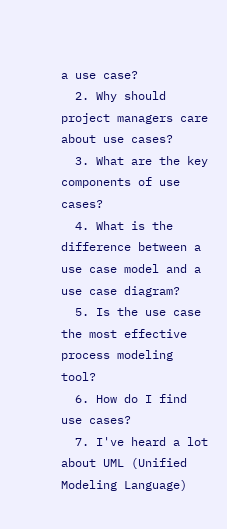a use case?
  2. Why should project managers care about use cases?
  3. What are the key components of use cases?
  4. What is the difference between a use case model and a use case diagram?
  5. Is the use case the most effective process modeling tool?
  6. How do I find use cases?
  7. I've heard a lot about UML (Unified Modeling Language)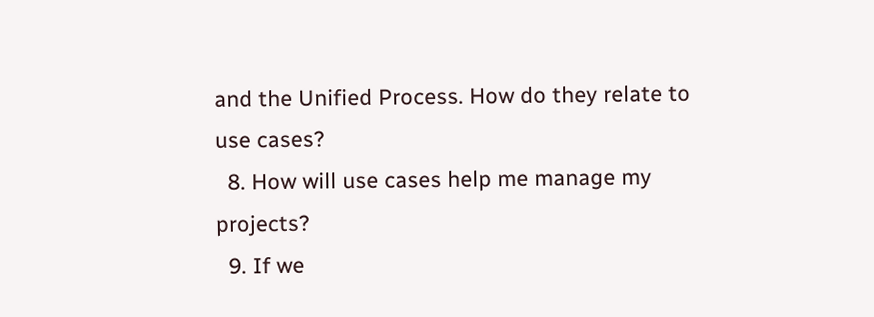and the Unified Process. How do they relate to use cases?
  8. How will use cases help me manage my projects?
  9. If we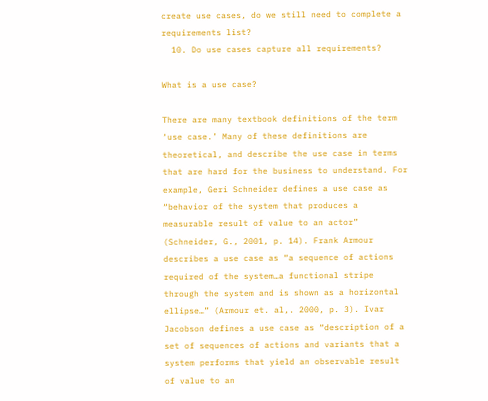create use cases, do we still need to complete a requirements list?
  10. Do use cases capture all requirements?

What is a use case?

There are many textbook definitions of the term ‘use case.’ Many of these definitions are theoretical, and describe the use case in terms that are hard for the business to understand. For example, Geri Schneider defines a use case as “behavior of the system that produces a measurable result of value to an actor” (Schneider, G., 2001, p. 14). Frank Armour describes a use case as “a sequence of actions required of the system…a functional stripe through the system and is shown as a horizontal ellipse…” (Armour et. al,. 2000, p. 3). Ivar Jacobson defines a use case as “description of a set of sequences of actions and variants that a system performs that yield an observable result of value to an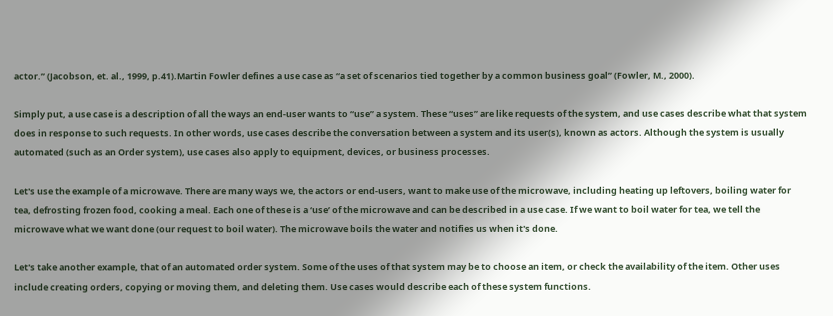actor.” (Jacobson, et. al., 1999, p.41).Martin Fowler defines a use case as “a set of scenarios tied together by a common business goal” (Fowler, M., 2000).

Simply put, a use case is a description of all the ways an end-user wants to “use” a system. These “uses” are like requests of the system, and use cases describe what that system does in response to such requests. In other words, use cases describe the conversation between a system and its user(s), known as actors. Although the system is usually automated (such as an Order system), use cases also apply to equipment, devices, or business processes.

Let's use the example of a microwave. There are many ways we, the actors or end-users, want to make use of the microwave, including heating up leftovers, boiling water for tea, defrosting frozen food, cooking a meal. Each one of these is a ‘use’ of the microwave and can be described in a use case. If we want to boil water for tea, we tell the microwave what we want done (our request to boil water). The microwave boils the water and notifies us when it's done.

Let's take another example, that of an automated order system. Some of the uses of that system may be to choose an item, or check the availability of the item. Other uses include creating orders, copying or moving them, and deleting them. Use cases would describe each of these system functions.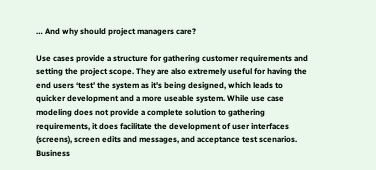… And why should project managers care?

Use cases provide a structure for gathering customer requirements and setting the project scope. They are also extremely useful for having the end users ‘test’ the system as it's being designed, which leads to quicker development and a more useable system. While use case modeling does not provide a complete solution to gathering requirements, it does facilitate the development of user interfaces (screens), screen edits and messages, and acceptance test scenarios. Business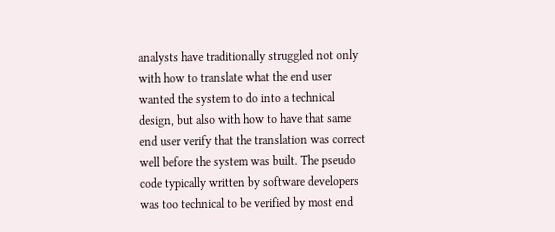analysts have traditionally struggled not only with how to translate what the end user wanted the system to do into a technical design, but also with how to have that same end user verify that the translation was correct well before the system was built. The pseudo code typically written by software developers was too technical to be verified by most end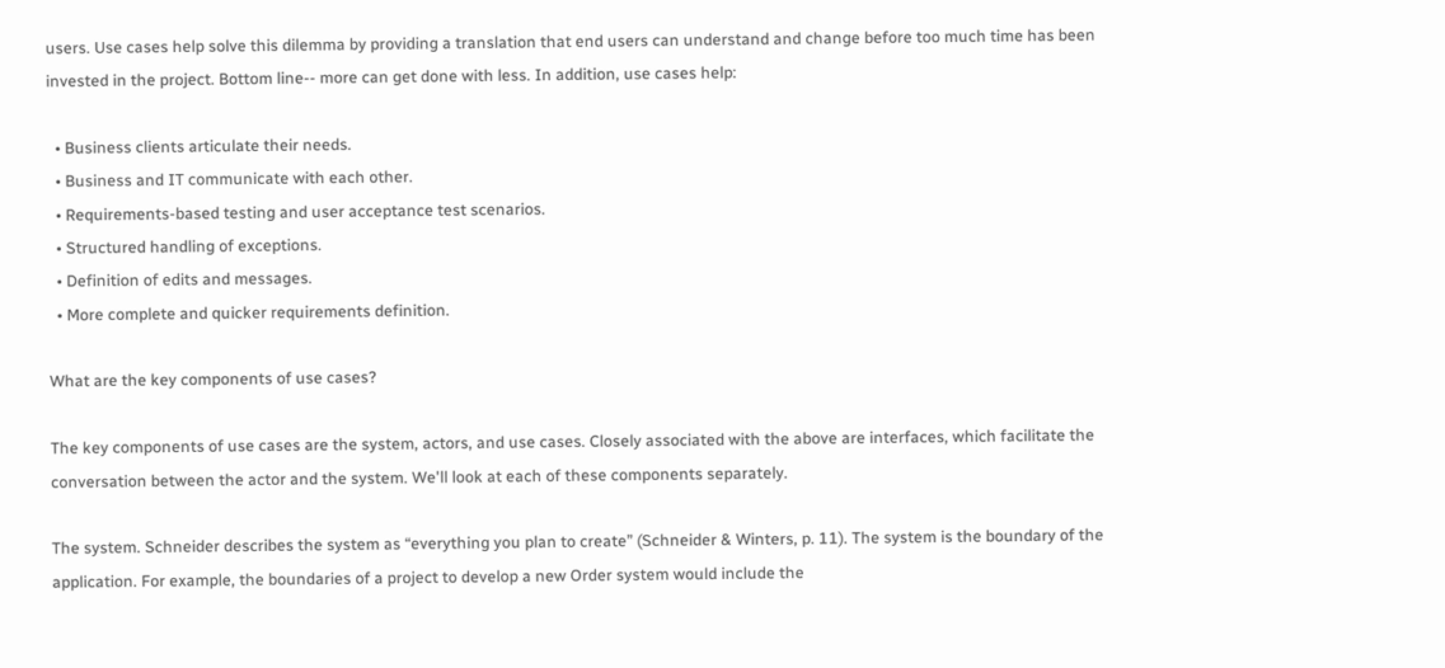users. Use cases help solve this dilemma by providing a translation that end users can understand and change before too much time has been invested in the project. Bottom line-- more can get done with less. In addition, use cases help:

  • Business clients articulate their needs.
  • Business and IT communicate with each other.
  • Requirements-based testing and user acceptance test scenarios.
  • Structured handling of exceptions.
  • Definition of edits and messages.
  • More complete and quicker requirements definition.

What are the key components of use cases?

The key components of use cases are the system, actors, and use cases. Closely associated with the above are interfaces, which facilitate the conversation between the actor and the system. We'll look at each of these components separately.

The system. Schneider describes the system as “everything you plan to create” (Schneider & Winters, p. 11). The system is the boundary of the application. For example, the boundaries of a project to develop a new Order system would include the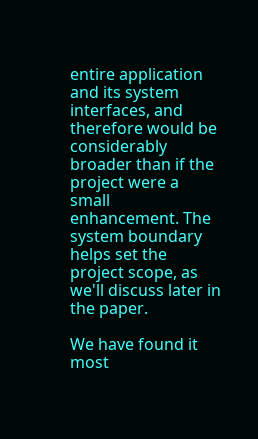entire application and its system interfaces, and therefore would be considerably broader than if the project were a small enhancement. The system boundary helps set the project scope, as we'll discuss later in the paper.

We have found it most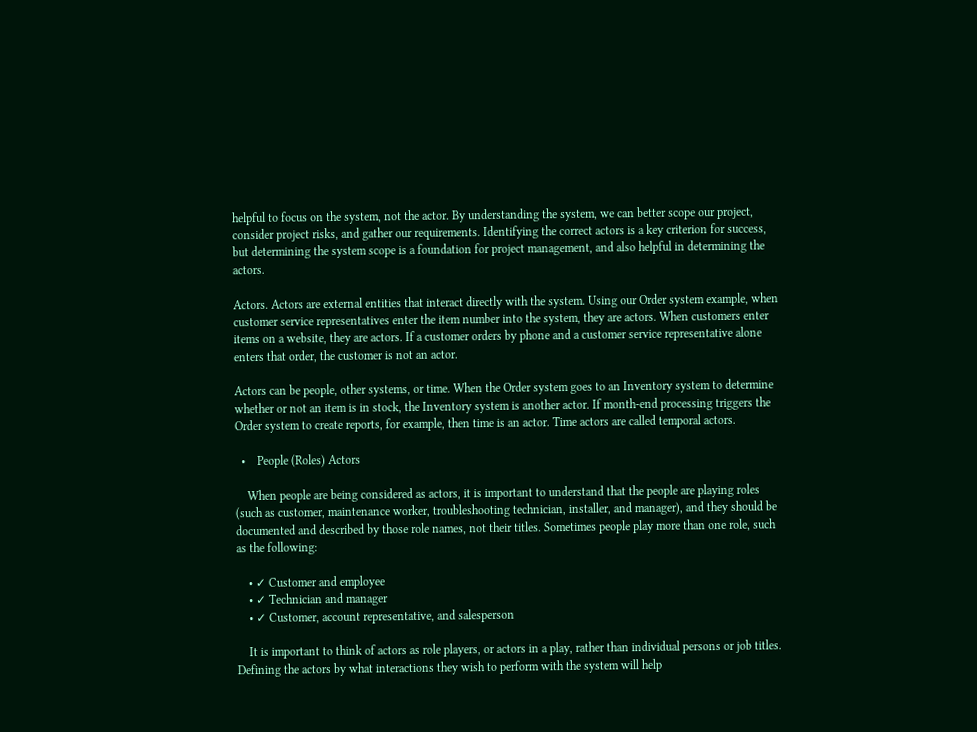helpful to focus on the system, not the actor. By understanding the system, we can better scope our project, consider project risks, and gather our requirements. Identifying the correct actors is a key criterion for success, but determining the system scope is a foundation for project management, and also helpful in determining the actors.

Actors. Actors are external entities that interact directly with the system. Using our Order system example, when customer service representatives enter the item number into the system, they are actors. When customers enter items on a website, they are actors. If a customer orders by phone and a customer service representative alone enters that order, the customer is not an actor.

Actors can be people, other systems, or time. When the Order system goes to an Inventory system to determine whether or not an item is in stock, the Inventory system is another actor. If month-end processing triggers the Order system to create reports, for example, then time is an actor. Time actors are called temporal actors.

  •    People (Roles) Actors

    When people are being considered as actors, it is important to understand that the people are playing roles (such as customer, maintenance worker, troubleshooting technician, installer, and manager), and they should be documented and described by those role names, not their titles. Sometimes people play more than one role, such as the following:

    • ✓ Customer and employee
    • ✓ Technician and manager
    • ✓ Customer, account representative, and salesperson

    It is important to think of actors as role players, or actors in a play, rather than individual persons or job titles. Defining the actors by what interactions they wish to perform with the system will help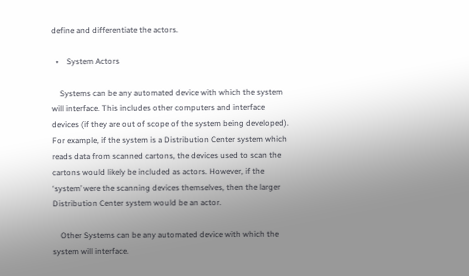define and differentiate the actors.

  •    System Actors

    Systems can be any automated device with which the system will interface. This includes other computers and interface devices (if they are out of scope of the system being developed). For example, if the system is a Distribution Center system which reads data from scanned cartons, the devices used to scan the cartons would likely be included as actors. However, if the ‘system’ were the scanning devices themselves, then the larger Distribution Center system would be an actor.

    Other Systems can be any automated device with which the system will interface.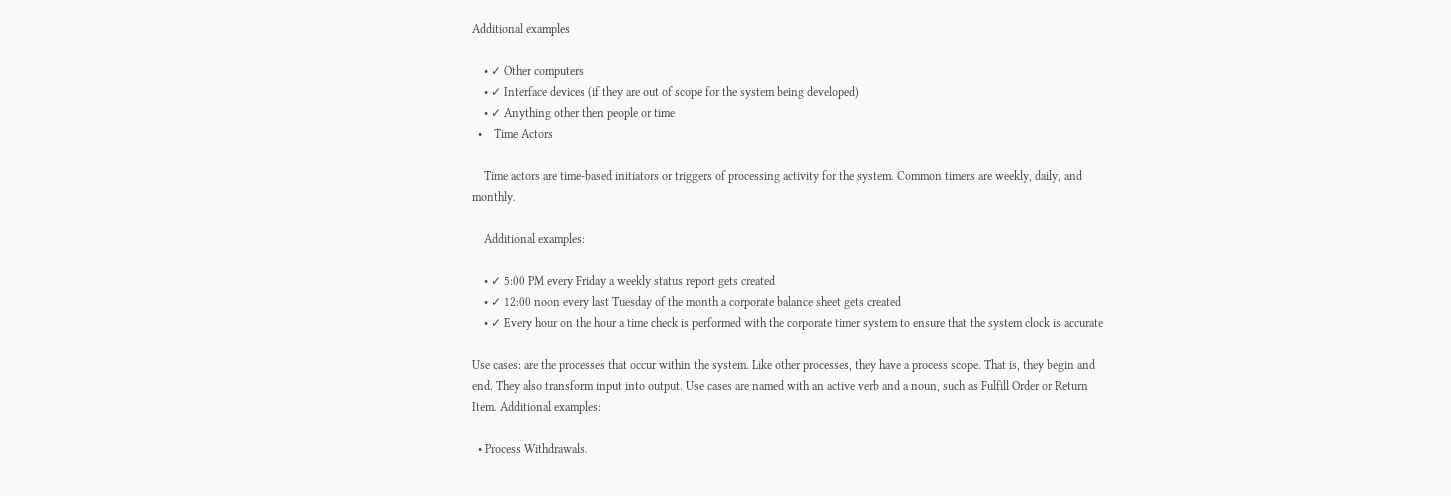Additional examples

    • ✓ Other computers
    • ✓ Interface devices (if they are out of scope for the system being developed)
    • ✓ Anything other then people or time
  •    Time Actors

    Time actors are time-based initiators or triggers of processing activity for the system. Common timers are weekly, daily, and monthly.

    Additional examples:

    • ✓ 5:00 PM every Friday a weekly status report gets created
    • ✓ 12:00 noon every last Tuesday of the month a corporate balance sheet gets created
    • ✓ Every hour on the hour a time check is performed with the corporate timer system to ensure that the system clock is accurate

Use cases: are the processes that occur within the system. Like other processes, they have a process scope. That is, they begin and end. They also transform input into output. Use cases are named with an active verb and a noun, such as Fulfill Order or Return Item. Additional examples:

  • Process Withdrawals.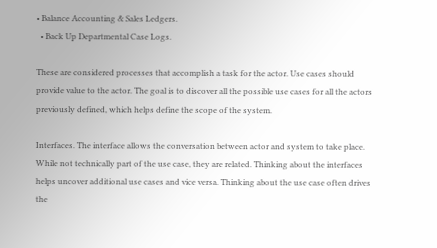• Balance Accounting & Sales Ledgers.
  • Back Up Departmental Case Logs.

These are considered processes that accomplish a task for the actor. Use cases should provide value to the actor. The goal is to discover all the possible use cases for all the actors previously defined, which helps define the scope of the system.

Interfaces. The interface allows the conversation between actor and system to take place. While not technically part of the use case, they are related. Thinking about the interfaces helps uncover additional use cases and vice versa. Thinking about the use case often drives the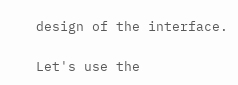design of the interface.

Let's use the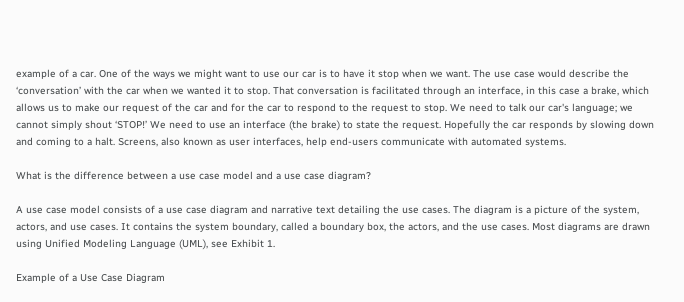example of a car. One of the ways we might want to use our car is to have it stop when we want. The use case would describe the ‘conversation’ with the car when we wanted it to stop. That conversation is facilitated through an interface, in this case a brake, which allows us to make our request of the car and for the car to respond to the request to stop. We need to talk our car's language; we cannot simply shout ‘STOP!’ We need to use an interface (the brake) to state the request. Hopefully the car responds by slowing down and coming to a halt. Screens, also known as user interfaces, help end-users communicate with automated systems.

What is the difference between a use case model and a use case diagram?

A use case model consists of a use case diagram and narrative text detailing the use cases. The diagram is a picture of the system, actors, and use cases. It contains the system boundary, called a boundary box, the actors, and the use cases. Most diagrams are drawn using Unified Modeling Language (UML), see Exhibit 1.

Example of a Use Case Diagram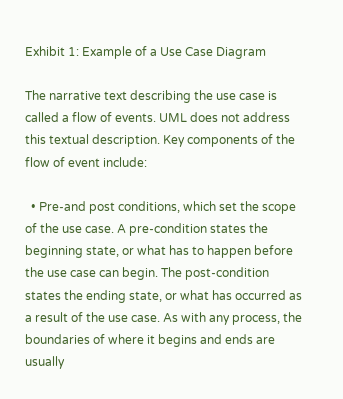Exhibit 1: Example of a Use Case Diagram

The narrative text describing the use case is called a flow of events. UML does not address this textual description. Key components of the flow of event include:

  • Pre-and post conditions, which set the scope of the use case. A pre-condition states the beginning state, or what has to happen before the use case can begin. The post-condition states the ending state, or what has occurred as a result of the use case. As with any process, the boundaries of where it begins and ends are usually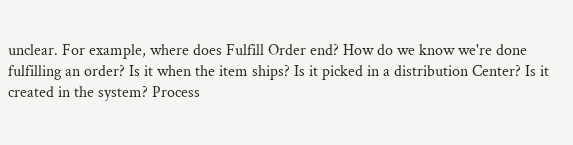unclear. For example, where does Fulfill Order end? How do we know we're done fulfilling an order? Is it when the item ships? Is it picked in a distribution Center? Is it created in the system? Process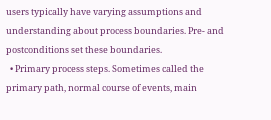users typically have varying assumptions and understanding about process boundaries. Pre- and postconditions set these boundaries.
  • Primary process steps. Sometimes called the primary path, normal course of events, main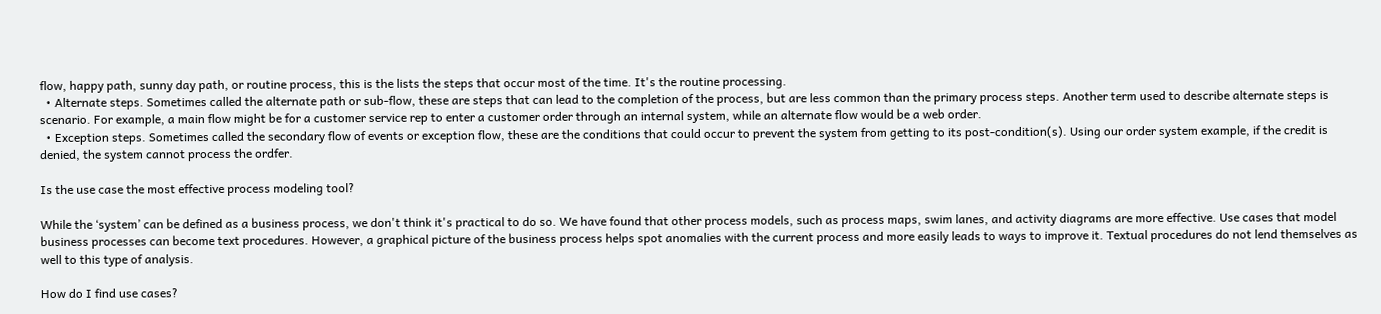flow, happy path, sunny day path, or routine process, this is the lists the steps that occur most of the time. It's the routine processing.
  • Alternate steps. Sometimes called the alternate path or sub-flow, these are steps that can lead to the completion of the process, but are less common than the primary process steps. Another term used to describe alternate steps is scenario. For example, a main flow might be for a customer service rep to enter a customer order through an internal system, while an alternate flow would be a web order.
  • Exception steps. Sometimes called the secondary flow of events or exception flow, these are the conditions that could occur to prevent the system from getting to its post-condition(s). Using our order system example, if the credit is denied, the system cannot process the ordfer.

Is the use case the most effective process modeling tool?

While the ‘system’ can be defined as a business process, we don't think it's practical to do so. We have found that other process models, such as process maps, swim lanes, and activity diagrams are more effective. Use cases that model business processes can become text procedures. However, a graphical picture of the business process helps spot anomalies with the current process and more easily leads to ways to improve it. Textual procedures do not lend themselves as well to this type of analysis.

How do I find use cases?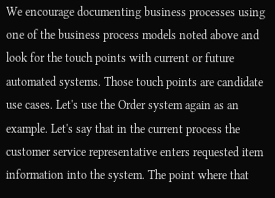We encourage documenting business processes using one of the business process models noted above and look for the touch points with current or future automated systems. Those touch points are candidate use cases. Let's use the Order system again as an example. Let's say that in the current process the customer service representative enters requested item information into the system. The point where that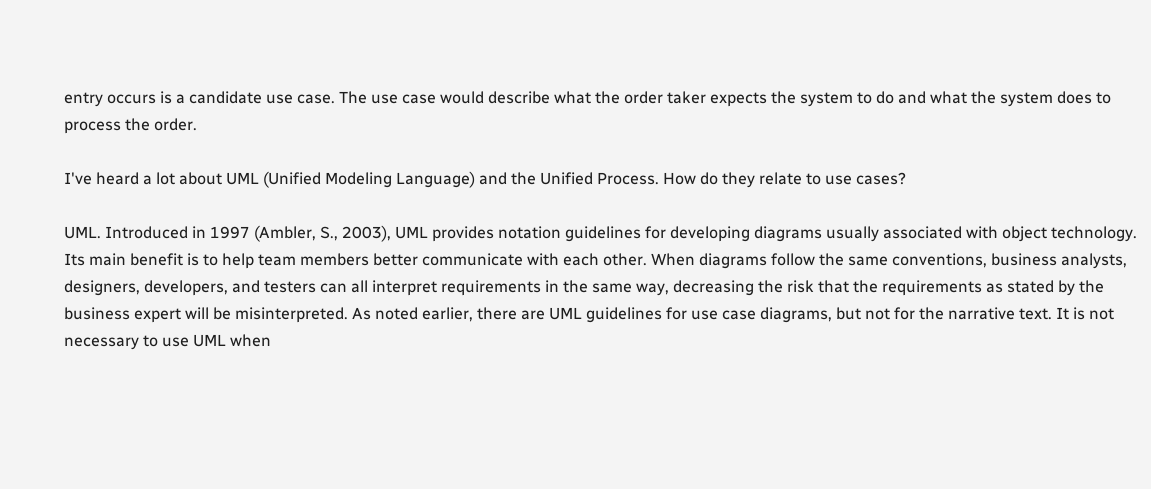entry occurs is a candidate use case. The use case would describe what the order taker expects the system to do and what the system does to process the order.

I've heard a lot about UML (Unified Modeling Language) and the Unified Process. How do they relate to use cases?

UML. Introduced in 1997 (Ambler, S., 2003), UML provides notation guidelines for developing diagrams usually associated with object technology. Its main benefit is to help team members better communicate with each other. When diagrams follow the same conventions, business analysts, designers, developers, and testers can all interpret requirements in the same way, decreasing the risk that the requirements as stated by the business expert will be misinterpreted. As noted earlier, there are UML guidelines for use case diagrams, but not for the narrative text. It is not necessary to use UML when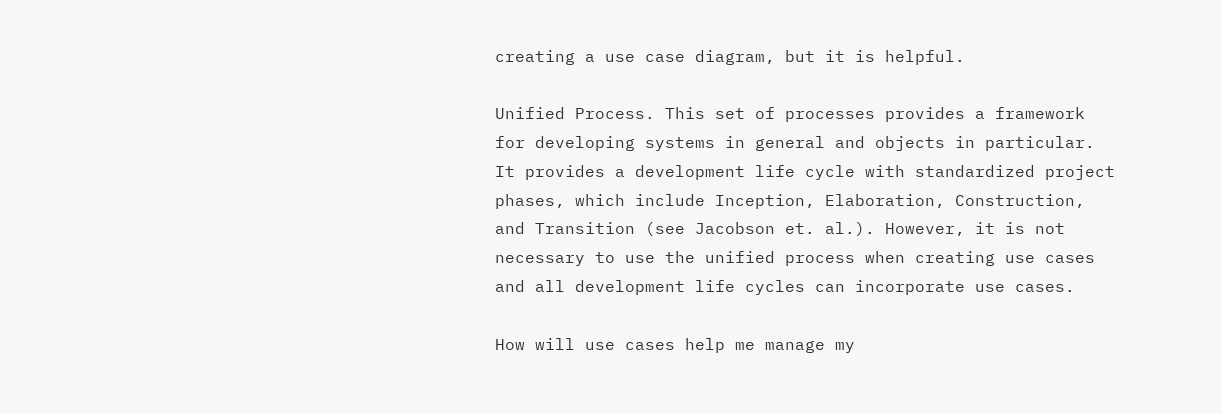creating a use case diagram, but it is helpful.

Unified Process. This set of processes provides a framework for developing systems in general and objects in particular. It provides a development life cycle with standardized project phases, which include Inception, Elaboration, Construction, and Transition (see Jacobson et. al.). However, it is not necessary to use the unified process when creating use cases and all development life cycles can incorporate use cases.

How will use cases help me manage my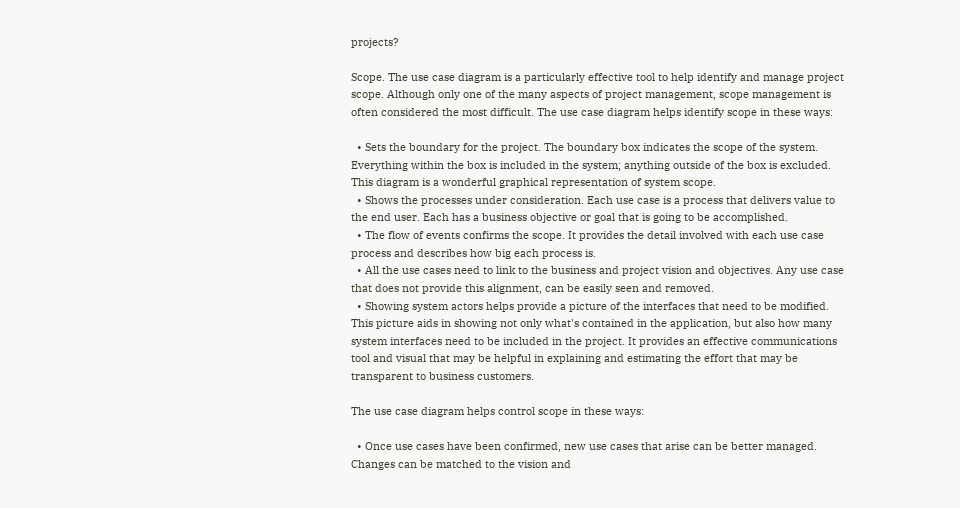projects?

Scope. The use case diagram is a particularly effective tool to help identify and manage project scope. Although only one of the many aspects of project management, scope management is often considered the most difficult. The use case diagram helps identify scope in these ways:

  • Sets the boundary for the project. The boundary box indicates the scope of the system. Everything within the box is included in the system; anything outside of the box is excluded. This diagram is a wonderful graphical representation of system scope.
  • Shows the processes under consideration. Each use case is a process that delivers value to the end user. Each has a business objective or goal that is going to be accomplished.
  • The flow of events confirms the scope. It provides the detail involved with each use case process and describes how big each process is.
  • All the use cases need to link to the business and project vision and objectives. Any use case that does not provide this alignment, can be easily seen and removed.
  • Showing system actors helps provide a picture of the interfaces that need to be modified. This picture aids in showing not only what's contained in the application, but also how many system interfaces need to be included in the project. It provides an effective communications tool and visual that may be helpful in explaining and estimating the effort that may be transparent to business customers.

The use case diagram helps control scope in these ways:

  • Once use cases have been confirmed, new use cases that arise can be better managed. Changes can be matched to the vision and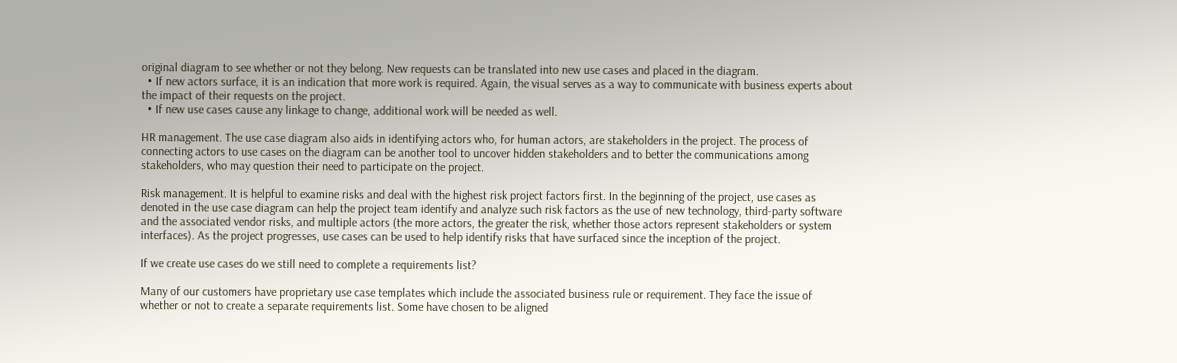original diagram to see whether or not they belong. New requests can be translated into new use cases and placed in the diagram.
  • If new actors surface, it is an indication that more work is required. Again, the visual serves as a way to communicate with business experts about the impact of their requests on the project.
  • If new use cases cause any linkage to change, additional work will be needed as well.

HR management. The use case diagram also aids in identifying actors who, for human actors, are stakeholders in the project. The process of connecting actors to use cases on the diagram can be another tool to uncover hidden stakeholders and to better the communications among stakeholders, who may question their need to participate on the project.

Risk management. It is helpful to examine risks and deal with the highest risk project factors first. In the beginning of the project, use cases as denoted in the use case diagram can help the project team identify and analyze such risk factors as the use of new technology, third-party software and the associated vendor risks, and multiple actors (the more actors, the greater the risk, whether those actors represent stakeholders or system interfaces). As the project progresses, use cases can be used to help identify risks that have surfaced since the inception of the project.

If we create use cases do we still need to complete a requirements list?

Many of our customers have proprietary use case templates which include the associated business rule or requirement. They face the issue of whether or not to create a separate requirements list. Some have chosen to be aligned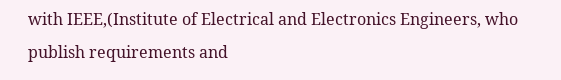with IEEE,(Institute of Electrical and Electronics Engineers, who publish requirements and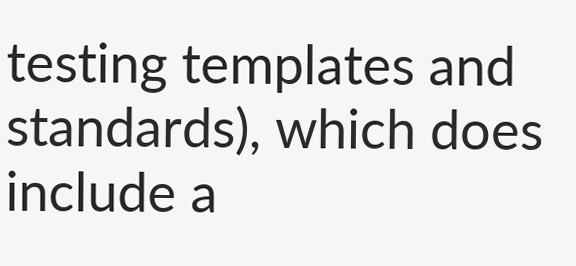testing templates and standards), which does include a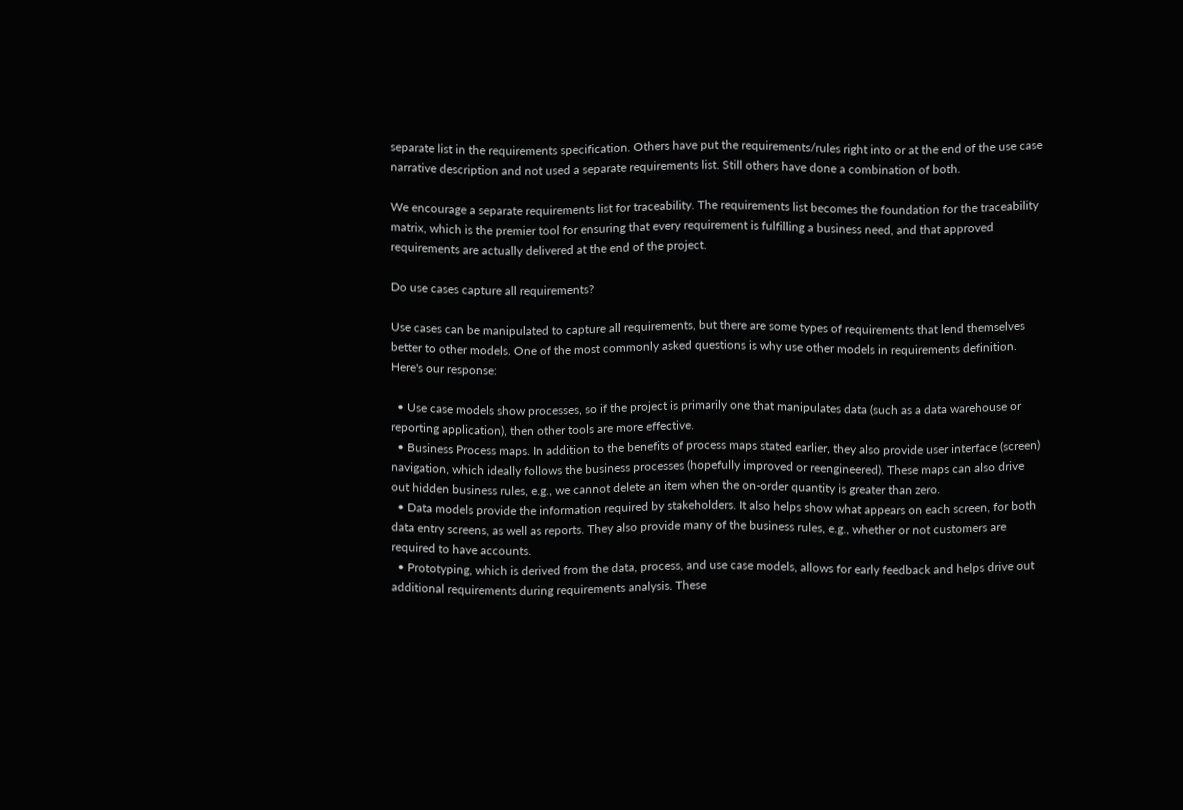separate list in the requirements specification. Others have put the requirements/rules right into or at the end of the use case narrative description and not used a separate requirements list. Still others have done a combination of both.

We encourage a separate requirements list for traceability. The requirements list becomes the foundation for the traceability matrix, which is the premier tool for ensuring that every requirement is fulfilling a business need, and that approved requirements are actually delivered at the end of the project.

Do use cases capture all requirements?

Use cases can be manipulated to capture all requirements, but there are some types of requirements that lend themselves better to other models. One of the most commonly asked questions is why use other models in requirements definition. Here's our response:

  • Use case models show processes, so if the project is primarily one that manipulates data (such as a data warehouse or reporting application), then other tools are more effective.
  • Business Process maps. In addition to the benefits of process maps stated earlier, they also provide user interface (screen) navigation, which ideally follows the business processes (hopefully improved or reengineered). These maps can also drive out hidden business rules, e.g., we cannot delete an item when the on-order quantity is greater than zero.
  • Data models provide the information required by stakeholders. It also helps show what appears on each screen, for both data entry screens, as well as reports. They also provide many of the business rules, e.g., whether or not customers are required to have accounts.
  • Prototyping, which is derived from the data, process, and use case models, allows for early feedback and helps drive out additional requirements during requirements analysis. These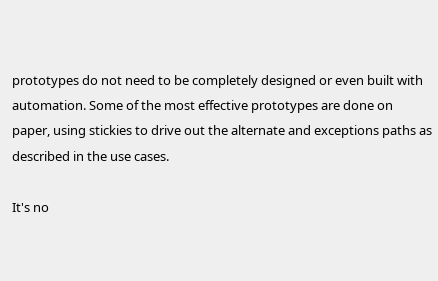prototypes do not need to be completely designed or even built with automation. Some of the most effective prototypes are done on paper, using stickies to drive out the alternate and exceptions paths as described in the use cases.

It's no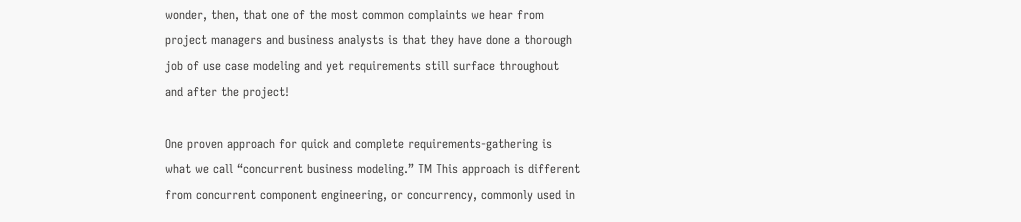wonder, then, that one of the most common complaints we hear from project managers and business analysts is that they have done a thorough job of use case modeling and yet requirements still surface throughout and after the project!

One proven approach for quick and complete requirements-gathering is what we call “concurrent business modeling.” TM This approach is different from concurrent component engineering, or concurrency, commonly used in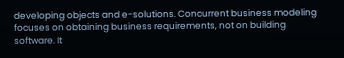developing objects and e-solutions. Concurrent business modeling focuses on obtaining business requirements, not on building software. It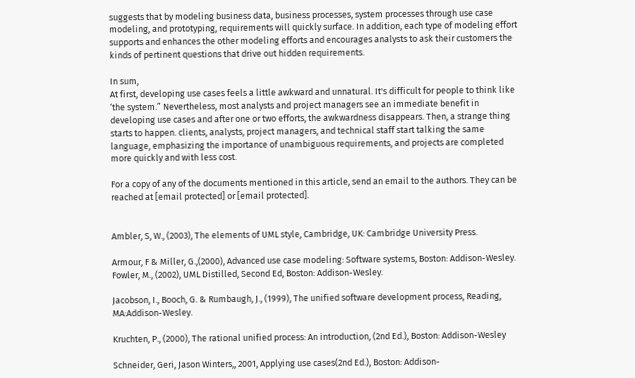suggests that by modeling business data, business processes, system processes through use case modeling, and prototyping, requirements will quickly surface. In addition, each type of modeling effort supports and enhances the other modeling efforts and encourages analysts to ask their customers the kinds of pertinent questions that drive out hidden requirements.

In sum,
At first, developing use cases feels a little awkward and unnatural. It's difficult for people to think like ‘the system.” Nevertheless, most analysts and project managers see an immediate benefit in developing use cases and after one or two efforts, the awkwardness disappears. Then, a strange thing starts to happen. clients, analysts, project managers, and technical staff start talking the same language, emphasizing the importance of unambiguous requirements, and projects are completed more quickly and with less cost.

For a copy of any of the documents mentioned in this article, send an email to the authors. They can be reached at [email protected] or [email protected].


Ambler, S, W., (2003), The elements of UML style, Cambridge, UK: Cambridge University Press.

Armour, F & Miller, G.,(2000), Advanced use case modeling: Software systems, Boston: Addison-Wesley. Fowler, M., (2002), UML Distilled, Second Ed, Boston: Addison-Wesley.

Jacobson, I., Booch, G. & Rumbaugh, J., (1999), The unified software development process, Reading, MA:Addison-Wesley.

Kruchten, P., (2000), The rational unified process: An introduction, (2nd Ed.), Boston: Addison-Wesley

Schneider, Geri, Jason Winters,, 2001, Applying use cases(2nd Ed.), Boston: Addison-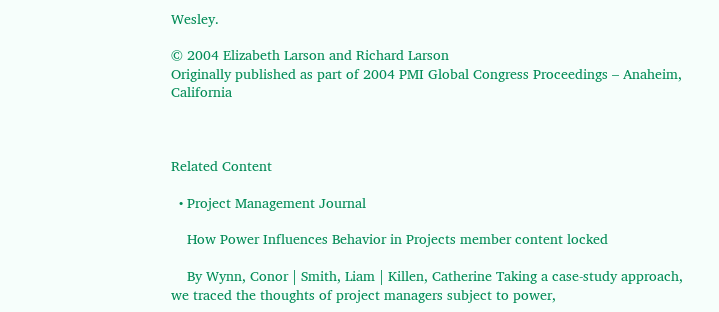Wesley.

© 2004 Elizabeth Larson and Richard Larson
Originally published as part of 2004 PMI Global Congress Proceedings – Anaheim, California



Related Content

  • Project Management Journal

    How Power Influences Behavior in Projects member content locked

    By Wynn, Conor | Smith, Liam | Killen, Catherine Taking a case-study approach, we traced the thoughts of project managers subject to power,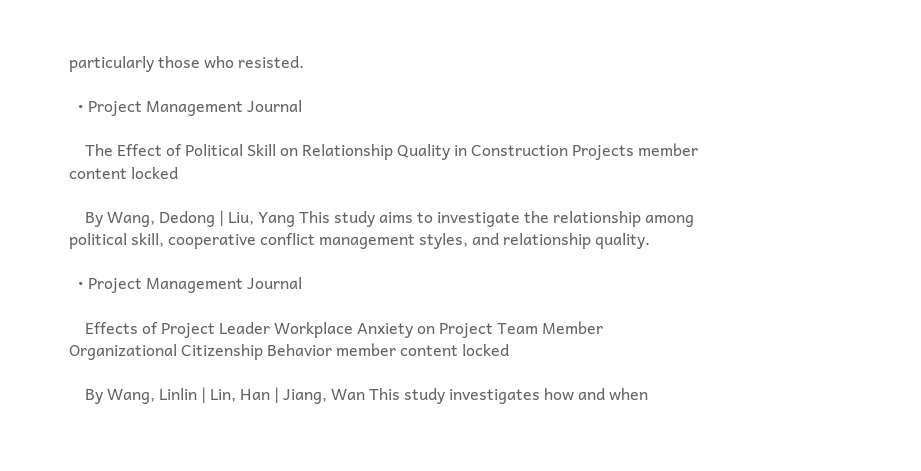particularly those who resisted.

  • Project Management Journal

    The Effect of Political Skill on Relationship Quality in Construction Projects member content locked

    By Wang, Dedong | Liu, Yang This study aims to investigate the relationship among political skill, cooperative conflict management styles, and relationship quality.

  • Project Management Journal

    Effects of Project Leader Workplace Anxiety on Project Team Member Organizational Citizenship Behavior member content locked

    By Wang, Linlin | Lin, Han | Jiang, Wan This study investigates how and when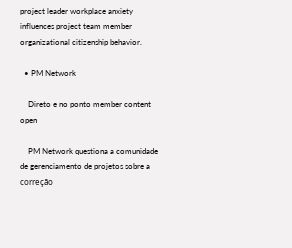project leader workplace anxiety influences project team member organizational citizenship behavior.

  • PM Network

    Direto e no ponto member content open

    PM Network questiona a comunidade de gerenciamento de projetos sobre a correção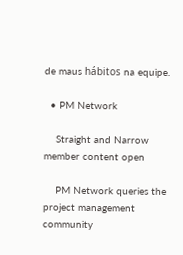de maus hábitos na equipe.

  • PM Network

    Straight and Narrow member content open

    PM Network queries the project management community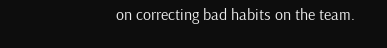on correcting bad habits on the team.